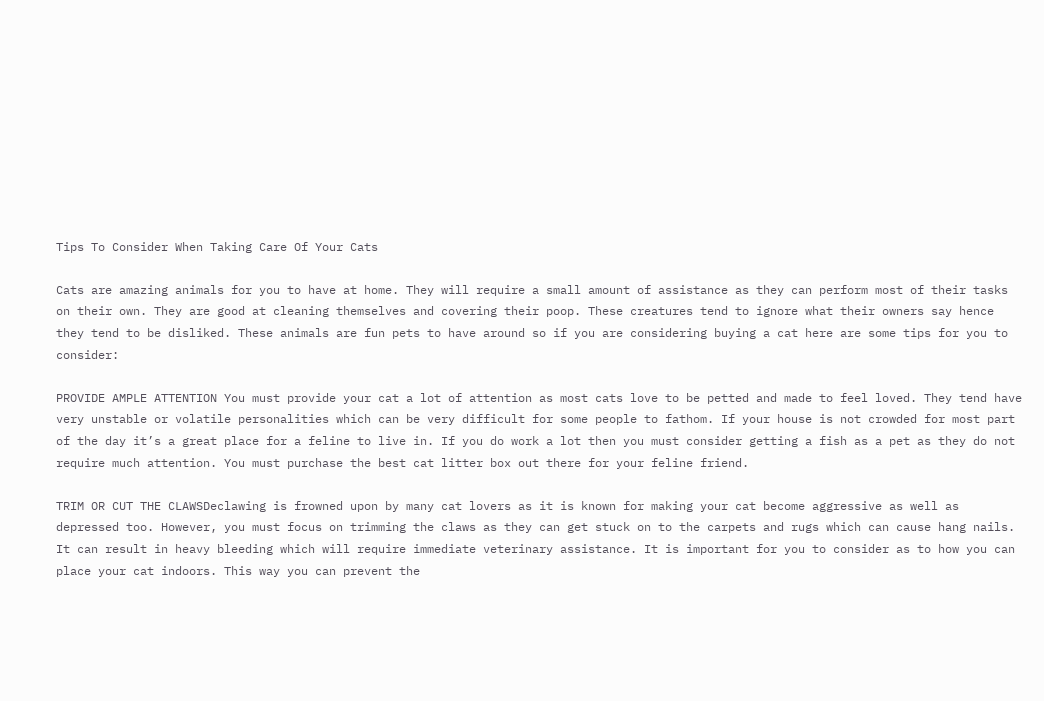Tips To Consider When Taking Care Of Your Cats

Cats are amazing animals for you to have at home. They will require a small amount of assistance as they can perform most of their tasks on their own. They are good at cleaning themselves and covering their poop. These creatures tend to ignore what their owners say hence they tend to be disliked. These animals are fun pets to have around so if you are considering buying a cat here are some tips for you to consider:

PROVIDE AMPLE ATTENTION You must provide your cat a lot of attention as most cats love to be petted and made to feel loved. They tend have very unstable or volatile personalities which can be very difficult for some people to fathom. If your house is not crowded for most part of the day it’s a great place for a feline to live in. If you do work a lot then you must consider getting a fish as a pet as they do not require much attention. You must purchase the best cat litter box out there for your feline friend.

TRIM OR CUT THE CLAWSDeclawing is frowned upon by many cat lovers as it is known for making your cat become aggressive as well as depressed too. However, you must focus on trimming the claws as they can get stuck on to the carpets and rugs which can cause hang nails. It can result in heavy bleeding which will require immediate veterinary assistance. It is important for you to consider as to how you can place your cat indoors. This way you can prevent the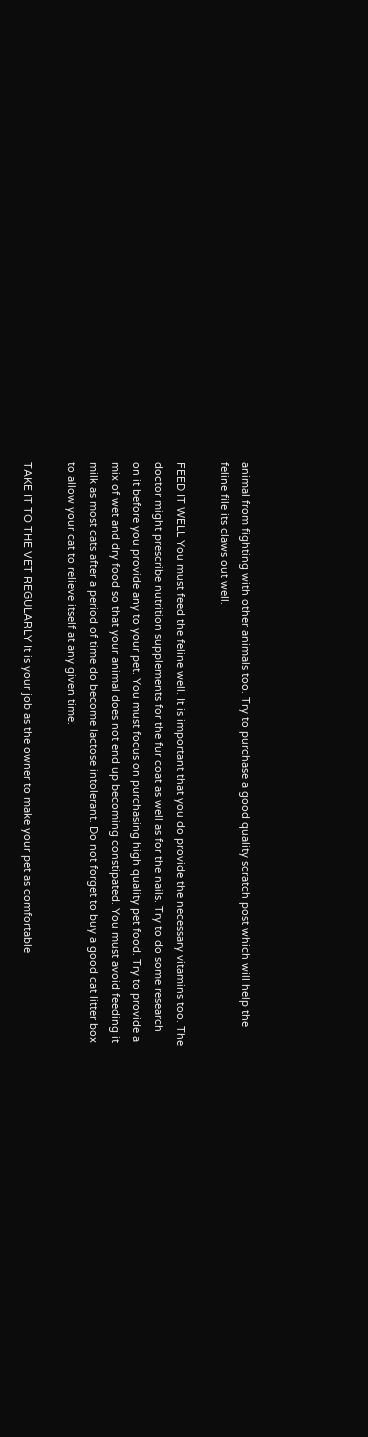animal from fighting with other animals too. Try to purchase a good quality scratch post which will help the feline file its claws out well.

FEED IT WELL You must feed the feline well. It is important that you do provide the necessary vitamins too. The doctor might prescribe nutrition supplements for the fur coat as well as for the nails. Try to do some research on it before you provide any to your pet. You must focus on purchasing high quality pet food. Try to provide a mix of wet and dry food so that your animal does not end up becoming constipated. You must avoid feeding it milk as most cats after a period of time do become lactose intolerant. Do not forget to buy a good cat litter box to allow your cat to relieve itself at any given time.

TAKE IT TO THE VET REGULARLY It is your job as the owner to make your pet as comfortable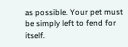as possible. Your pet must be simply left to fend for itself.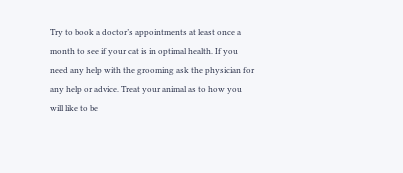Try to book a doctor’s appointments at least once a month to see if your cat is in optimal health. If you need any help with the grooming ask the physician for any help or advice. Treat your animal as to how you will like to be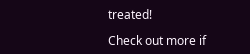treated!

Check out more if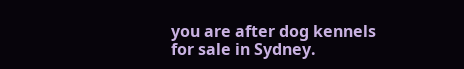you are after dog kennels for sale in Sydney.